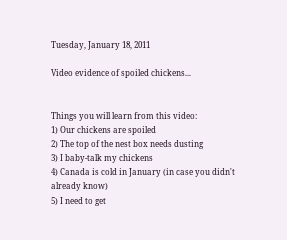Tuesday, January 18, 2011

Video evidence of spoiled chickens...


Things you will learn from this video:
1) Our chickens are spoiled
2) The top of the nest box needs dusting
3) I baby-talk my chickens
4) Canada is cold in January (in case you didn't already know)
5) I need to get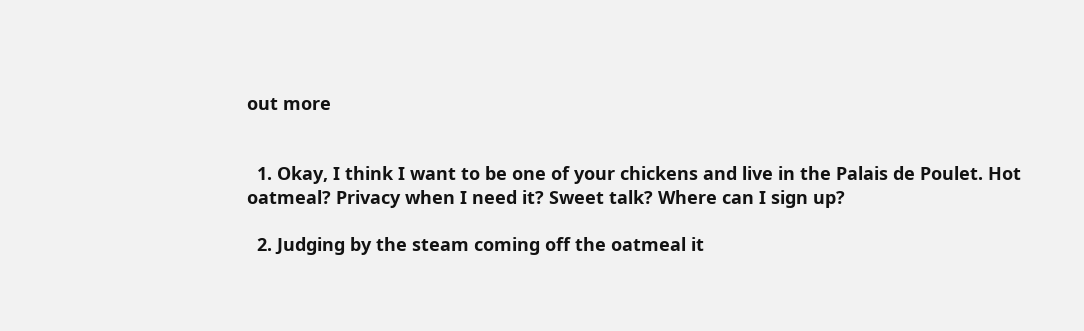out more


  1. Okay, I think I want to be one of your chickens and live in the Palais de Poulet. Hot oatmeal? Privacy when I need it? Sweet talk? Where can I sign up?

  2. Judging by the steam coming off the oatmeal it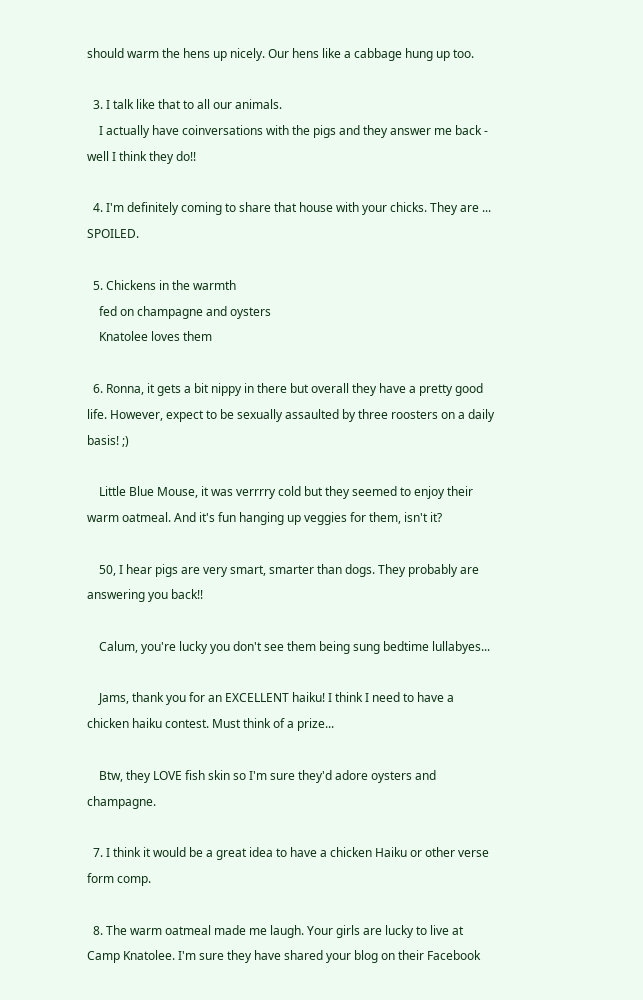should warm the hens up nicely. Our hens like a cabbage hung up too.

  3. I talk like that to all our animals.
    I actually have coinversations with the pigs and they answer me back - well I think they do!!

  4. I'm definitely coming to share that house with your chicks. They are ... SPOILED.

  5. Chickens in the warmth
    fed on champagne and oysters
    Knatolee loves them

  6. Ronna, it gets a bit nippy in there but overall they have a pretty good life. However, expect to be sexually assaulted by three roosters on a daily basis! ;)

    Little Blue Mouse, it was verrrry cold but they seemed to enjoy their warm oatmeal. And it's fun hanging up veggies for them, isn't it?

    50, I hear pigs are very smart, smarter than dogs. They probably are answering you back!!

    Calum, you're lucky you don't see them being sung bedtime lullabyes...

    Jams, thank you for an EXCELLENT haiku! I think I need to have a chicken haiku contest. Must think of a prize...

    Btw, they LOVE fish skin so I'm sure they'd adore oysters and champagne.

  7. I think it would be a great idea to have a chicken Haiku or other verse form comp.

  8. The warm oatmeal made me laugh. Your girls are lucky to live at Camp Knatolee. I'm sure they have shared your blog on their Facebook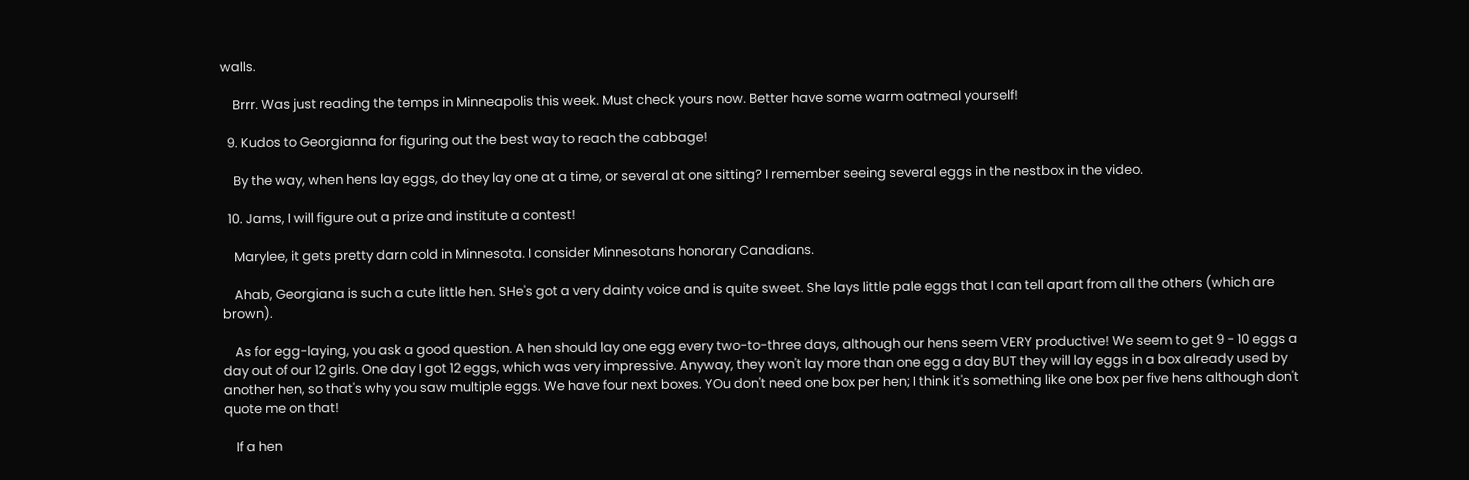walls.

    Brrr. Was just reading the temps in Minneapolis this week. Must check yours now. Better have some warm oatmeal yourself!

  9. Kudos to Georgianna for figuring out the best way to reach the cabbage!

    By the way, when hens lay eggs, do they lay one at a time, or several at one sitting? I remember seeing several eggs in the nestbox in the video.

  10. Jams, I will figure out a prize and institute a contest!

    Marylee, it gets pretty darn cold in Minnesota. I consider Minnesotans honorary Canadians.

    Ahab, Georgiana is such a cute little hen. SHe's got a very dainty voice and is quite sweet. She lays little pale eggs that I can tell apart from all the others (which are brown).

    As for egg-laying, you ask a good question. A hen should lay one egg every two-to-three days, although our hens seem VERY productive! We seem to get 9 - 10 eggs a day out of our 12 girls. One day I got 12 eggs, which was very impressive. Anyway, they won't lay more than one egg a day BUT they will lay eggs in a box already used by another hen, so that's why you saw multiple eggs. We have four next boxes. YOu don't need one box per hen; I think it's something like one box per five hens although don't quote me on that!

    If a hen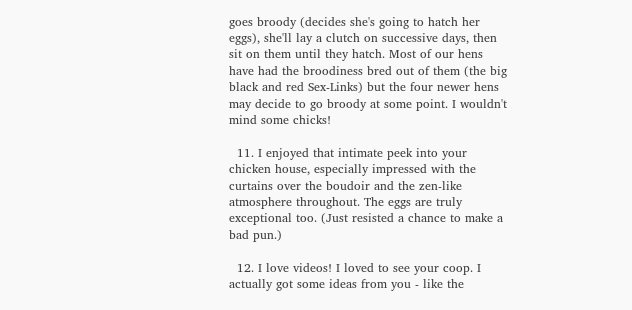goes broody (decides she's going to hatch her eggs), she'll lay a clutch on successive days, then sit on them until they hatch. Most of our hens have had the broodiness bred out of them (the big black and red Sex-Links) but the four newer hens may decide to go broody at some point. I wouldn't mind some chicks!

  11. I enjoyed that intimate peek into your chicken house, especially impressed with the curtains over the boudoir and the zen-like atmosphere throughout. The eggs are truly exceptional too. (Just resisted a chance to make a bad pun.)

  12. I love videos! I loved to see your coop. I actually got some ideas from you - like the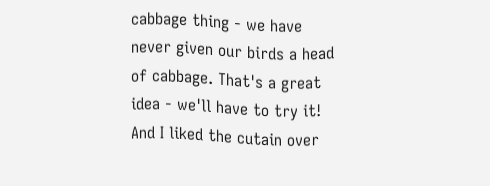cabbage thing - we have never given our birds a head of cabbage. That's a great idea - we'll have to try it! And I liked the cutain over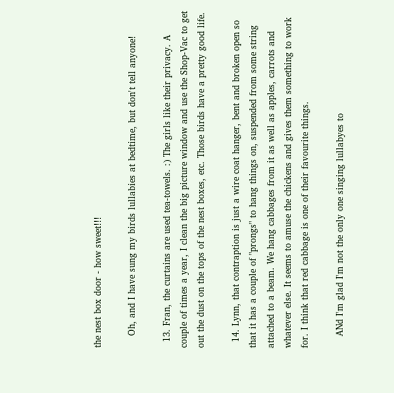the nest box door - how sweet!!!

    Oh, and I have sung my birds lullabies at bedtime, but don't tell anyone!

  13. Fran, the curtains are used tea-towels. :) The girls like their privacy. A couple of times a year, I clean the big picture window and use the Shop-Vac to get out the dust on the tops of the nest boxes, etc. Those birds have a pretty good life.

  14. Lynn, that contraption is just a wire coat hanger, bent and broken open so that it has a couple of "prongs" to hang things on, suspended from some string attached to a beam. We hang cabbages from it as well as apples, carrots and whatever else. It seems to amuse the chickens and gives them something to work for. I think that red cabbage is one of their favourite things.

    ANd I'm glad I'm not the only one singing lullabyes to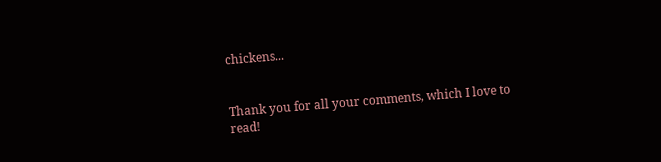chickens...


Thank you for all your comments, which I love to read!